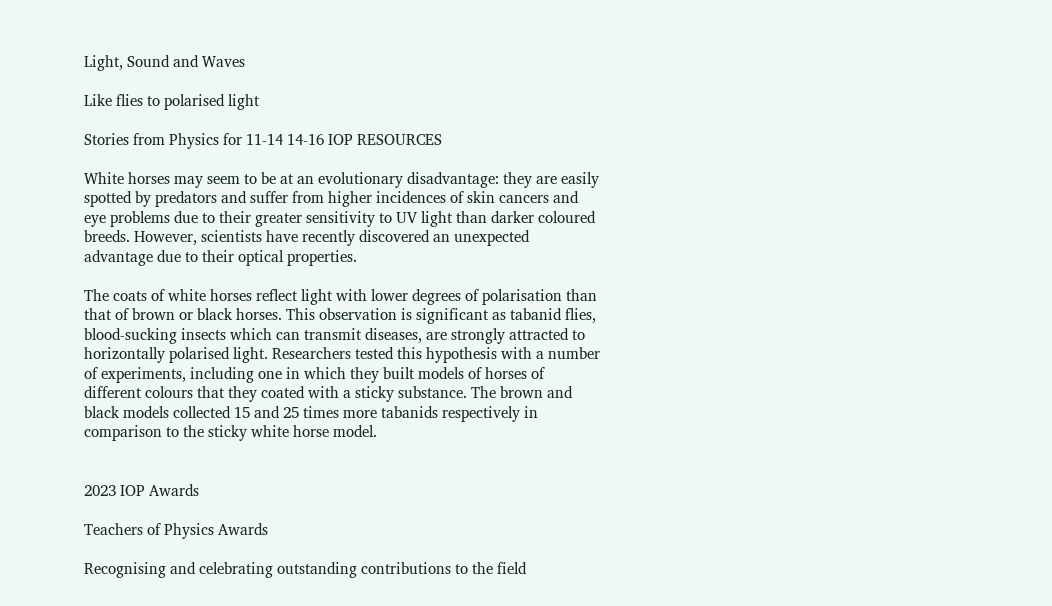Light, Sound and Waves

Like flies to polarised light

Stories from Physics for 11-14 14-16 IOP RESOURCES

White horses may seem to be at an evolutionary disadvantage: they are easily spotted by predators and suffer from higher incidences of skin cancers and eye problems due to their greater sensitivity to UV light than darker coloured breeds. However, scientists have recently discovered an unexpected advantage due to their optical properties.

The coats of white horses reflect light with lower degrees of polarisation than that of brown or black horses. This observation is significant as tabanid flies, blood-sucking insects which can transmit diseases, are strongly attracted to horizontally polarised light. Researchers tested this hypothesis with a number of experiments, including one in which they built models of horses of different colours that they coated with a sticky substance. The brown and black models collected 15 and 25 times more tabanids respectively in comparison to the sticky white horse model.


2023 IOP Awards

Teachers of Physics Awards

Recognising and celebrating outstanding contributions to the field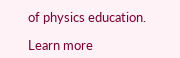of physics education.

Learn more